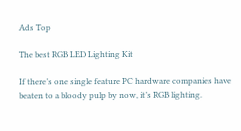Ads Top

The best RGB LED Lighting Kit

If there’s one single feature PC hardware companies have beaten to a bloody pulp by now, it’s RGB lighting.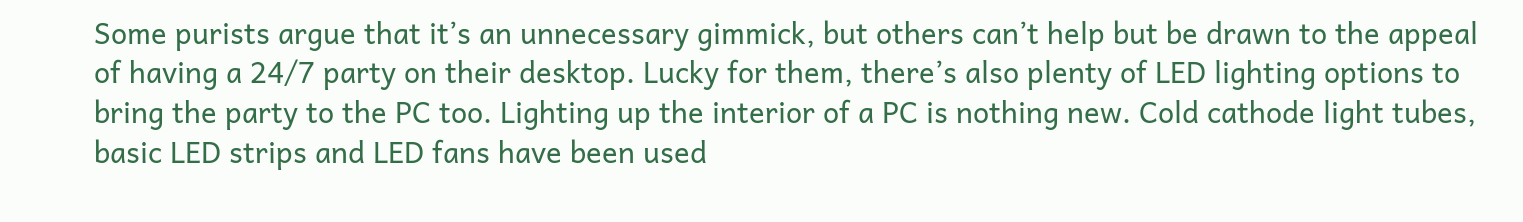Some purists argue that it’s an unnecessary gimmick, but others can’t help but be drawn to the appeal of having a 24/7 party on their desktop. Lucky for them, there’s also plenty of LED lighting options to bring the party to the PC too. Lighting up the interior of a PC is nothing new. Cold cathode light tubes, basic LED strips and LED fans have been used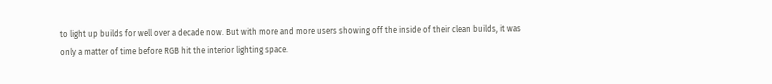to light up builds for well over a decade now. But with more and more users showing off the inside of their clean builds, it was only a matter of time before RGB hit the interior lighting space.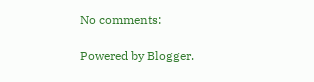No comments:

Powered by Blogger.